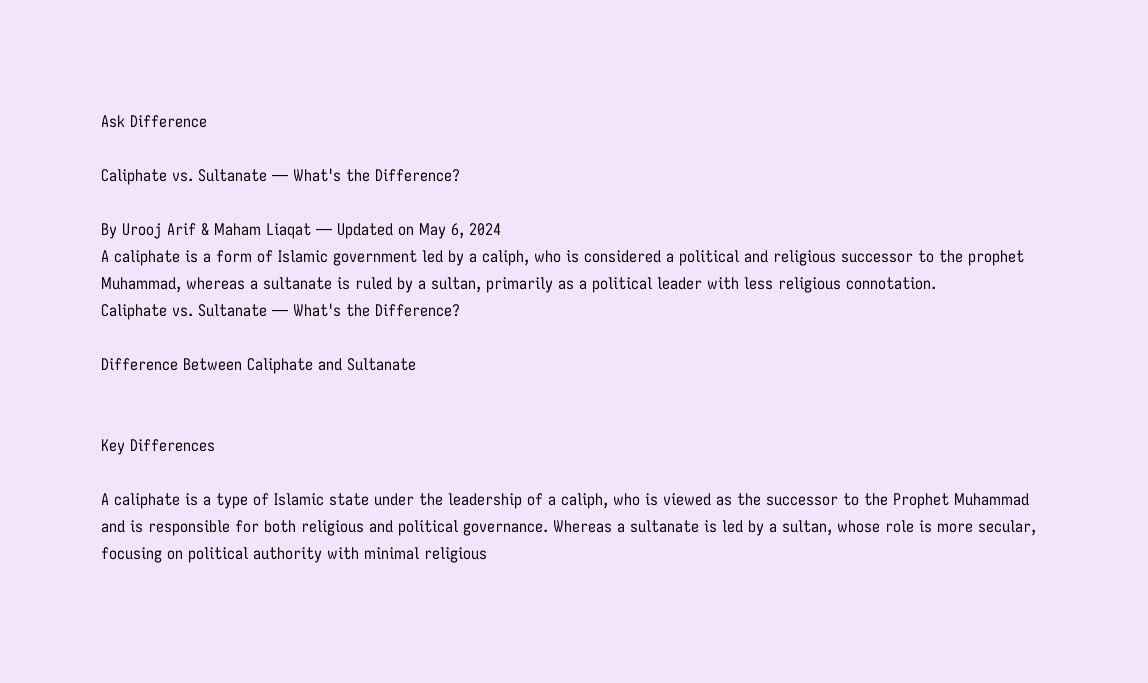Ask Difference

Caliphate vs. Sultanate — What's the Difference?

By Urooj Arif & Maham Liaqat — Updated on May 6, 2024
A caliphate is a form of Islamic government led by a caliph, who is considered a political and religious successor to the prophet Muhammad, whereas a sultanate is ruled by a sultan, primarily as a political leader with less religious connotation.
Caliphate vs. Sultanate — What's the Difference?

Difference Between Caliphate and Sultanate


Key Differences

A caliphate is a type of Islamic state under the leadership of a caliph, who is viewed as the successor to the Prophet Muhammad and is responsible for both religious and political governance. Whereas a sultanate is led by a sultan, whose role is more secular, focusing on political authority with minimal religious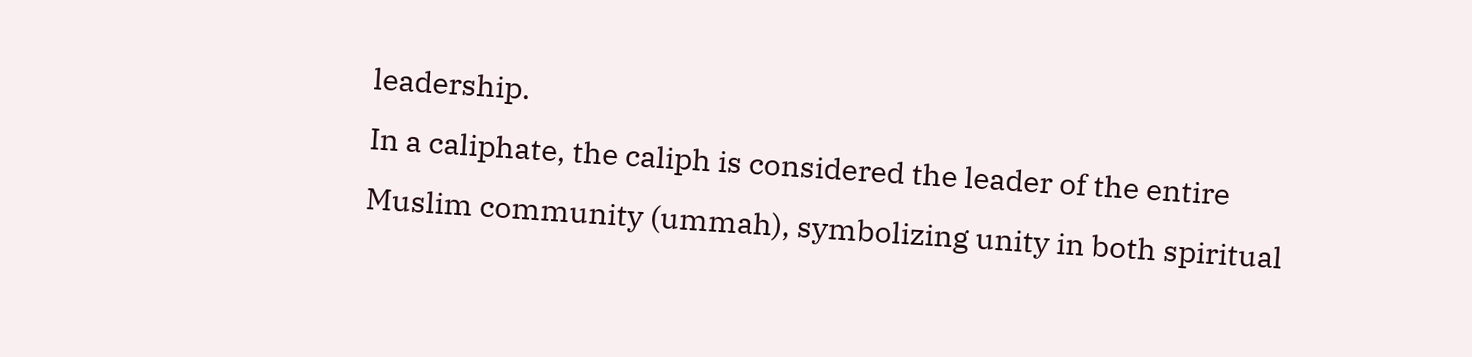leadership.
In a caliphate, the caliph is considered the leader of the entire Muslim community (ummah), symbolizing unity in both spiritual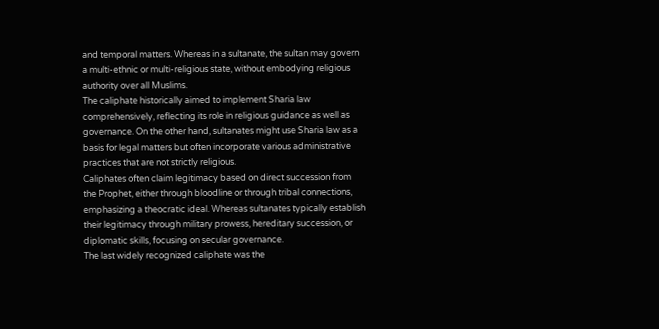and temporal matters. Whereas in a sultanate, the sultan may govern a multi-ethnic or multi-religious state, without embodying religious authority over all Muslims.
The caliphate historically aimed to implement Sharia law comprehensively, reflecting its role in religious guidance as well as governance. On the other hand, sultanates might use Sharia law as a basis for legal matters but often incorporate various administrative practices that are not strictly religious.
Caliphates often claim legitimacy based on direct succession from the Prophet, either through bloodline or through tribal connections, emphasizing a theocratic ideal. Whereas sultanates typically establish their legitimacy through military prowess, hereditary succession, or diplomatic skills, focusing on secular governance.
The last widely recognized caliphate was the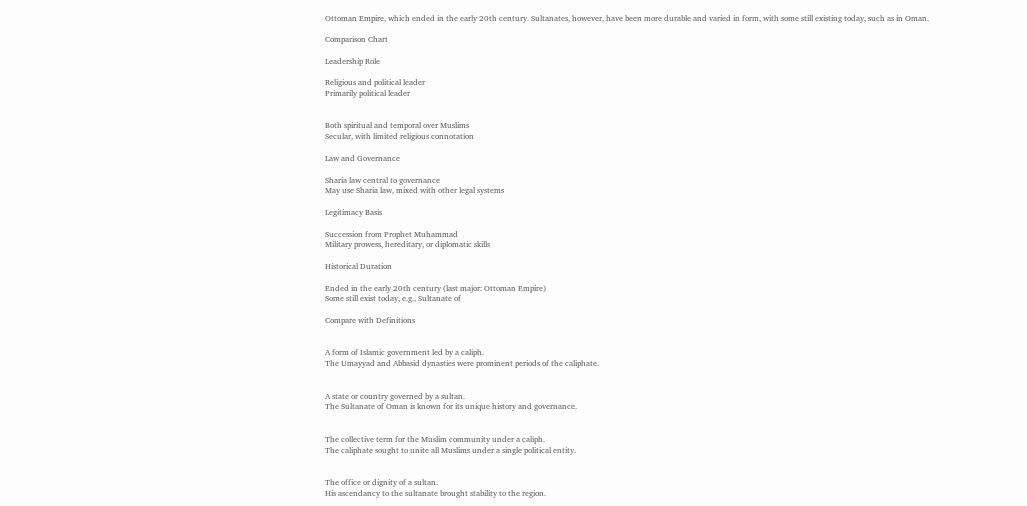Ottoman Empire, which ended in the early 20th century. Sultanates, however, have been more durable and varied in form, with some still existing today, such as in Oman.

Comparison Chart

Leadership Role

Religious and political leader
Primarily political leader


Both spiritual and temporal over Muslims
Secular, with limited religious connotation

Law and Governance

Sharia law central to governance
May use Sharia law, mixed with other legal systems

Legitimacy Basis

Succession from Prophet Muhammad
Military prowess, hereditary, or diplomatic skills

Historical Duration

Ended in the early 20th century (last major: Ottoman Empire)
Some still exist today, e.g., Sultanate of

Compare with Definitions


A form of Islamic government led by a caliph.
The Umayyad and Abbasid dynasties were prominent periods of the caliphate.


A state or country governed by a sultan.
The Sultanate of Oman is known for its unique history and governance.


The collective term for the Muslim community under a caliph.
The caliphate sought to unite all Muslims under a single political entity.


The office or dignity of a sultan.
His ascendancy to the sultanate brought stability to the region.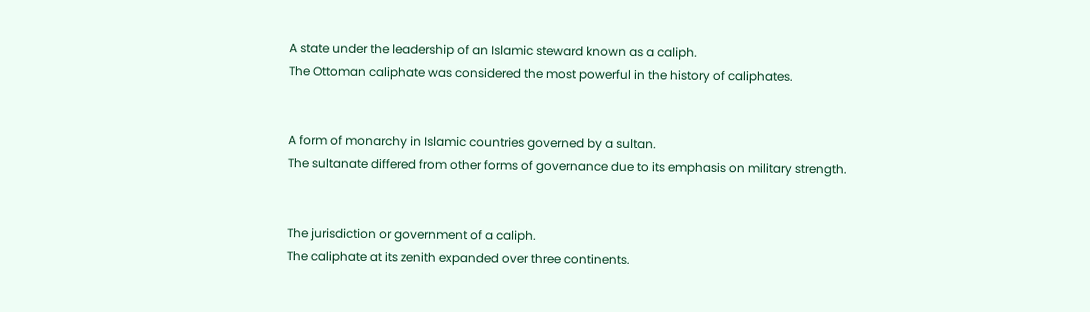A state under the leadership of an Islamic steward known as a caliph.
The Ottoman caliphate was considered the most powerful in the history of caliphates.


A form of monarchy in Islamic countries governed by a sultan.
The sultanate differed from other forms of governance due to its emphasis on military strength.


The jurisdiction or government of a caliph.
The caliphate at its zenith expanded over three continents.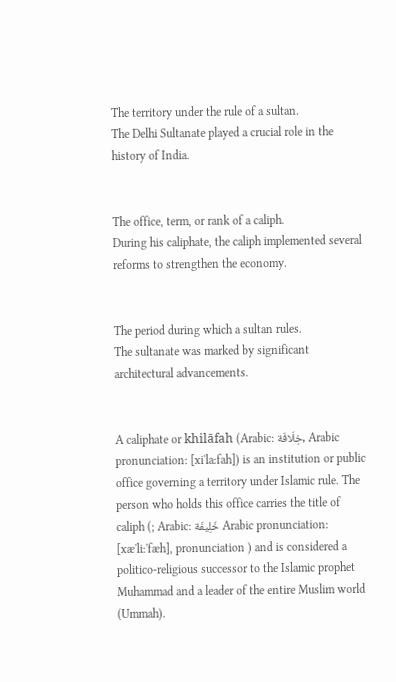The territory under the rule of a sultan.
The Delhi Sultanate played a crucial role in the history of India.


The office, term, or rank of a caliph.
During his caliphate, the caliph implemented several reforms to strengthen the economy.


The period during which a sultan rules.
The sultanate was marked by significant architectural advancements.


A caliphate or khilāfah (Arabic: خِلَافَة, Arabic pronunciation: [xi'laːfah]) is an institution or public office governing a territory under Islamic rule. The person who holds this office carries the title of caliph (; Arabic: خَلِيفَة Arabic pronunciation: [xæ'liː'fæh], pronunciation ) and is considered a politico-religious successor to the Islamic prophet Muhammad and a leader of the entire Muslim world (Ummah).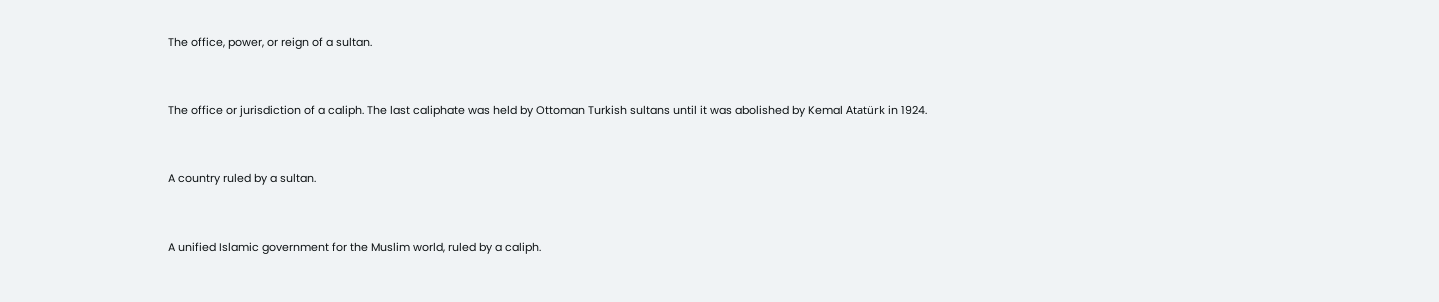The office, power, or reign of a sultan.


The office or jurisdiction of a caliph. The last caliphate was held by Ottoman Turkish sultans until it was abolished by Kemal Atatürk in 1924.


A country ruled by a sultan.


A unified Islamic government for the Muslim world, ruled by a caliph.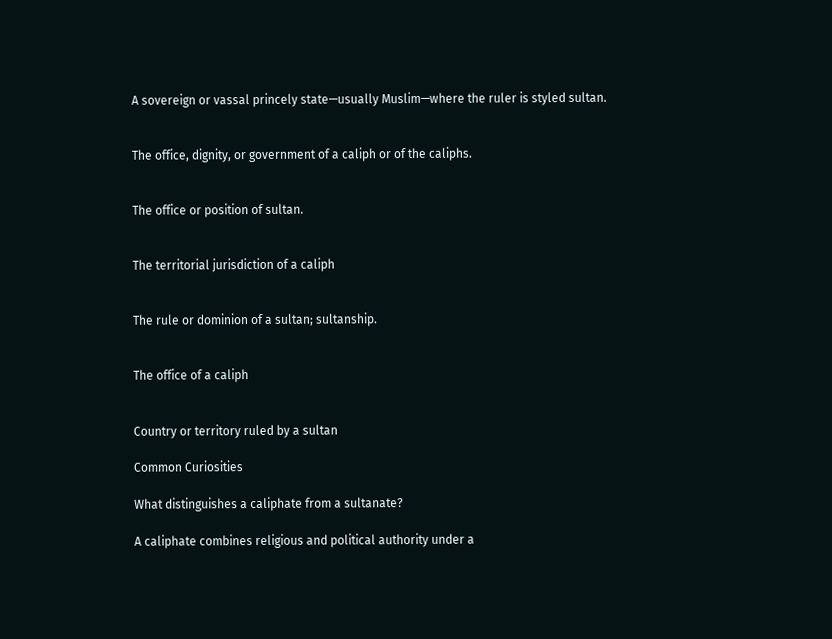A sovereign or vassal princely state—usually Muslim—where the ruler is styled sultan.


The office, dignity, or government of a caliph or of the caliphs.


The office or position of sultan.


The territorial jurisdiction of a caliph


The rule or dominion of a sultan; sultanship.


The office of a caliph


Country or territory ruled by a sultan

Common Curiosities

What distinguishes a caliphate from a sultanate?

A caliphate combines religious and political authority under a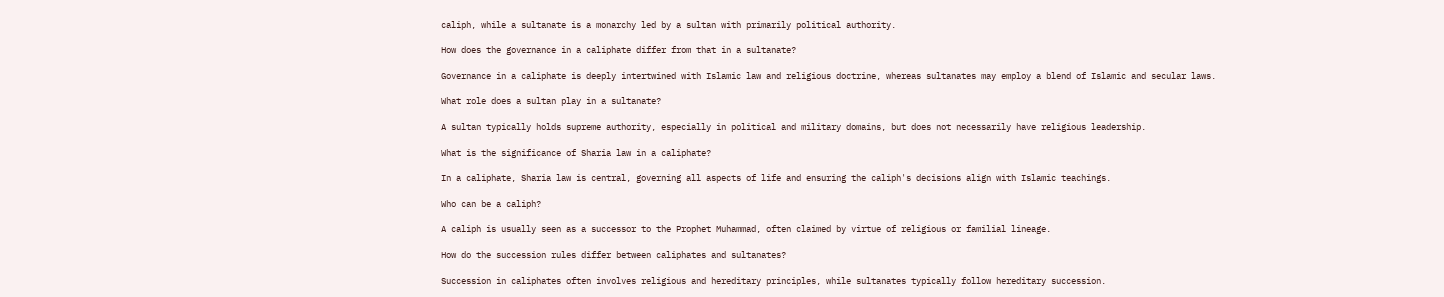caliph, while a sultanate is a monarchy led by a sultan with primarily political authority.

How does the governance in a caliphate differ from that in a sultanate?

Governance in a caliphate is deeply intertwined with Islamic law and religious doctrine, whereas sultanates may employ a blend of Islamic and secular laws.

What role does a sultan play in a sultanate?

A sultan typically holds supreme authority, especially in political and military domains, but does not necessarily have religious leadership.

What is the significance of Sharia law in a caliphate?

In a caliphate, Sharia law is central, governing all aspects of life and ensuring the caliph's decisions align with Islamic teachings.

Who can be a caliph?

A caliph is usually seen as a successor to the Prophet Muhammad, often claimed by virtue of religious or familial lineage.

How do the succession rules differ between caliphates and sultanates?

Succession in caliphates often involves religious and hereditary principles, while sultanates typically follow hereditary succession.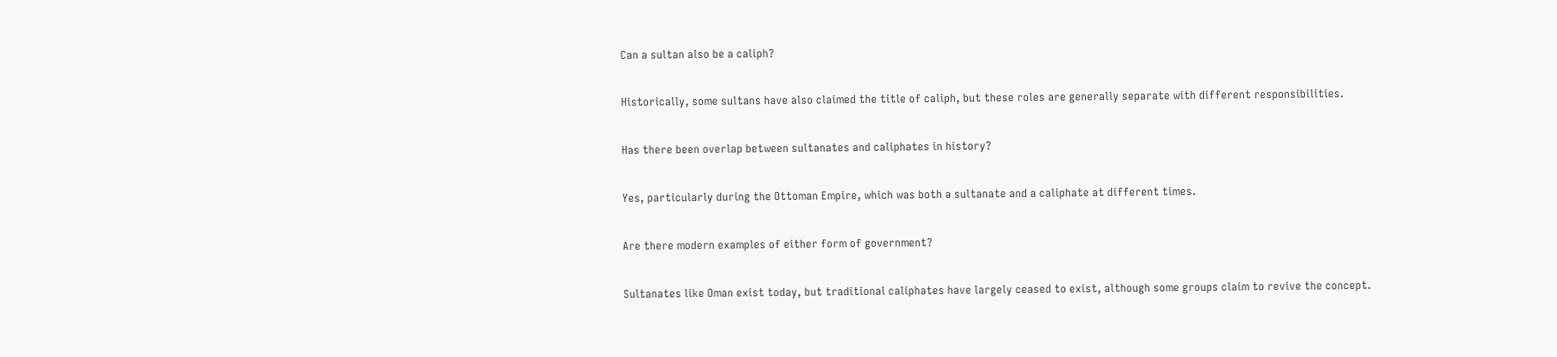Can a sultan also be a caliph?

Historically, some sultans have also claimed the title of caliph, but these roles are generally separate with different responsibilities.

Has there been overlap between sultanates and caliphates in history?

Yes, particularly during the Ottoman Empire, which was both a sultanate and a caliphate at different times.

Are there modern examples of either form of government?

Sultanates like Oman exist today, but traditional caliphates have largely ceased to exist, although some groups claim to revive the concept.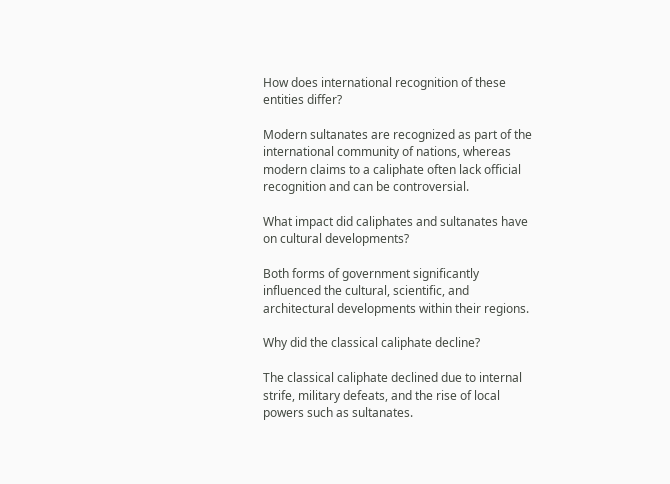How does international recognition of these entities differ?

Modern sultanates are recognized as part of the international community of nations, whereas modern claims to a caliphate often lack official recognition and can be controversial.

What impact did caliphates and sultanates have on cultural developments?

Both forms of government significantly influenced the cultural, scientific, and architectural developments within their regions.

Why did the classical caliphate decline?

The classical caliphate declined due to internal strife, military defeats, and the rise of local powers such as sultanates.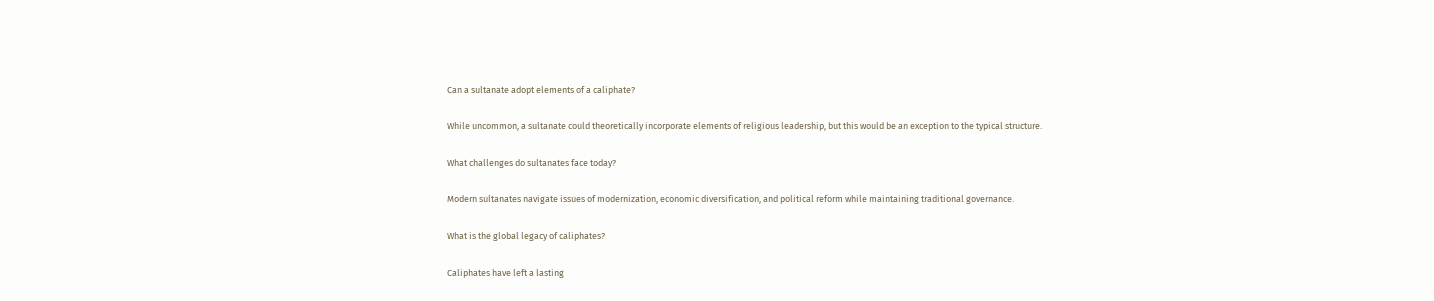Can a sultanate adopt elements of a caliphate?

While uncommon, a sultanate could theoretically incorporate elements of religious leadership, but this would be an exception to the typical structure.

What challenges do sultanates face today?

Modern sultanates navigate issues of modernization, economic diversification, and political reform while maintaining traditional governance.

What is the global legacy of caliphates?

Caliphates have left a lasting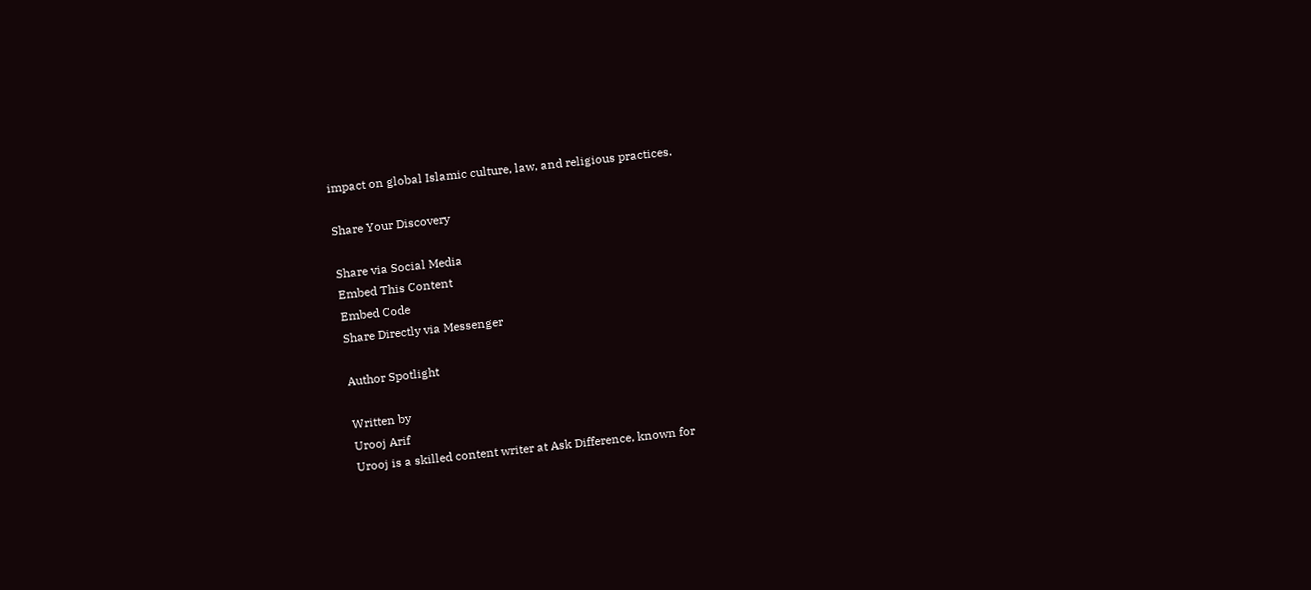impact on global Islamic culture, law, and religious practices.

Share Your Discovery

Share via Social Media
Embed This Content
Embed Code
Share Directly via Messenger

Author Spotlight

Written by
Urooj Arif
Urooj is a skilled content writer at Ask Difference, known for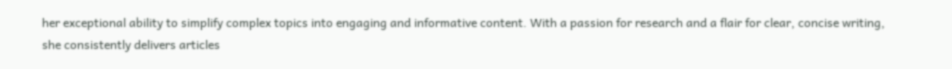her exceptional ability to simplify complex topics into engaging and informative content. With a passion for research and a flair for clear, concise writing, she consistently delivers articles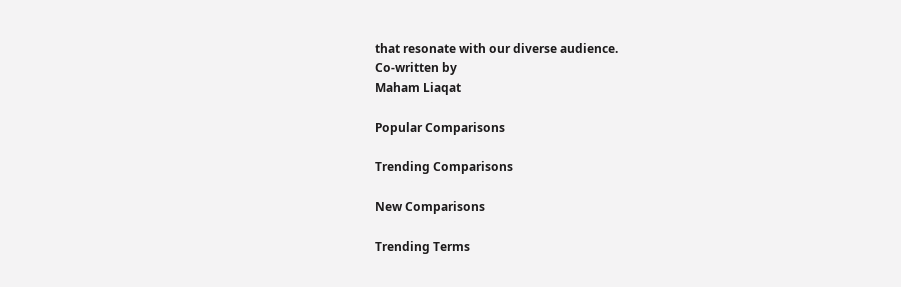that resonate with our diverse audience.
Co-written by
Maham Liaqat

Popular Comparisons

Trending Comparisons

New Comparisons

Trending Terms